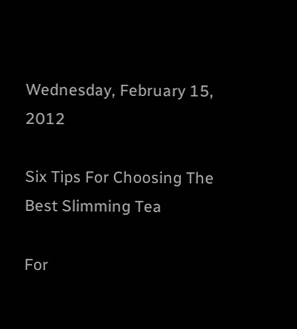Wednesday, February 15, 2012

Six Tips For Choosing The Best Slimming Tea

For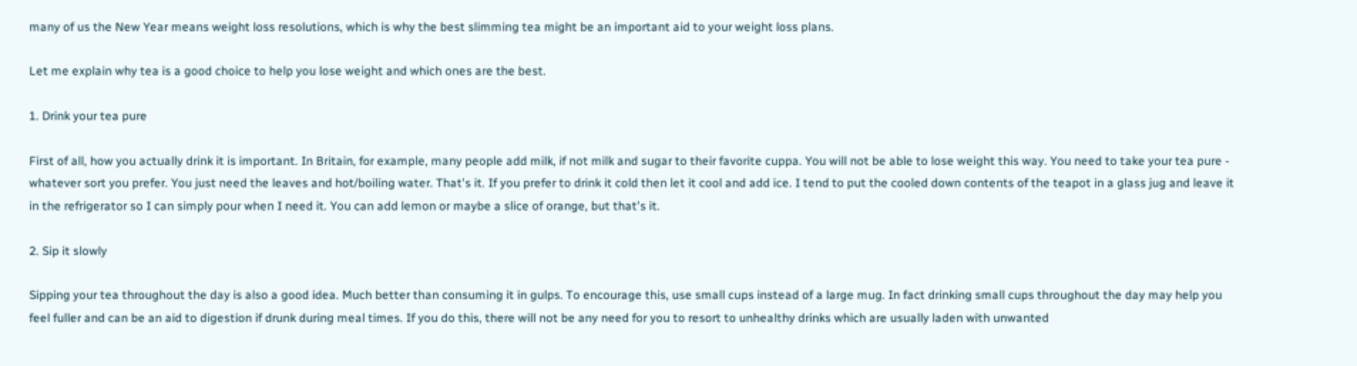many of us the New Year means weight loss resolutions, which is why the best slimming tea might be an important aid to your weight loss plans.

Let me explain why tea is a good choice to help you lose weight and which ones are the best.

1. Drink your tea pure

First of all, how you actually drink it is important. In Britain, for example, many people add milk, if not milk and sugar to their favorite cuppa. You will not be able to lose weight this way. You need to take your tea pure - whatever sort you prefer. You just need the leaves and hot/boiling water. That's it. If you prefer to drink it cold then let it cool and add ice. I tend to put the cooled down contents of the teapot in a glass jug and leave it in the refrigerator so I can simply pour when I need it. You can add lemon or maybe a slice of orange, but that's it.

2. Sip it slowly

Sipping your tea throughout the day is also a good idea. Much better than consuming it in gulps. To encourage this, use small cups instead of a large mug. In fact drinking small cups throughout the day may help you feel fuller and can be an aid to digestion if drunk during meal times. If you do this, there will not be any need for you to resort to unhealthy drinks which are usually laden with unwanted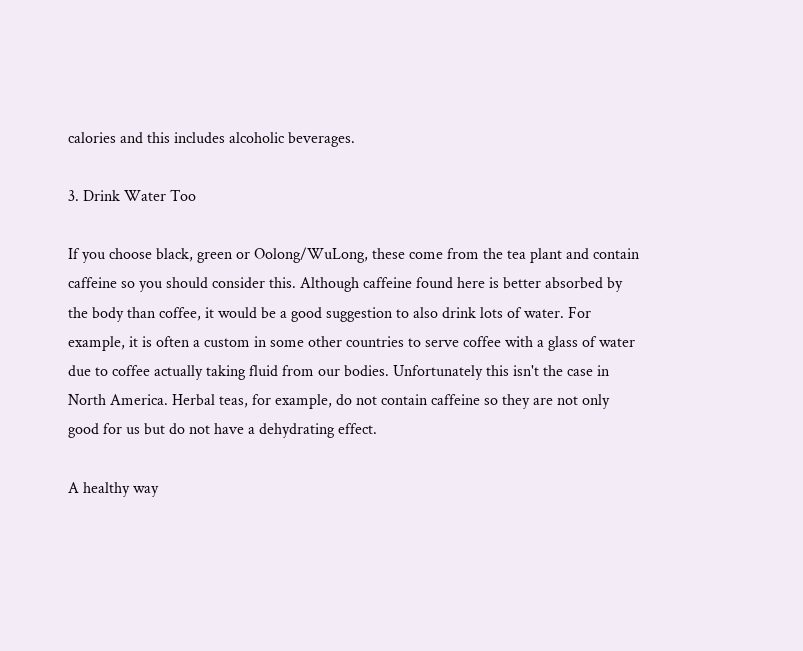calories and this includes alcoholic beverages.

3. Drink Water Too

If you choose black, green or Oolong/WuLong, these come from the tea plant and contain caffeine so you should consider this. Although caffeine found here is better absorbed by the body than coffee, it would be a good suggestion to also drink lots of water. For example, it is often a custom in some other countries to serve coffee with a glass of water due to coffee actually taking fluid from our bodies. Unfortunately this isn't the case in North America. Herbal teas, for example, do not contain caffeine so they are not only good for us but do not have a dehydrating effect.

A healthy way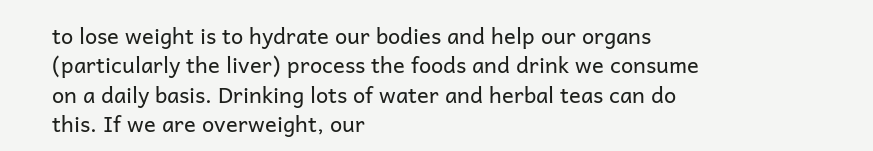to lose weight is to hydrate our bodies and help our organs (particularly the liver) process the foods and drink we consume on a daily basis. Drinking lots of water and herbal teas can do this. If we are overweight, our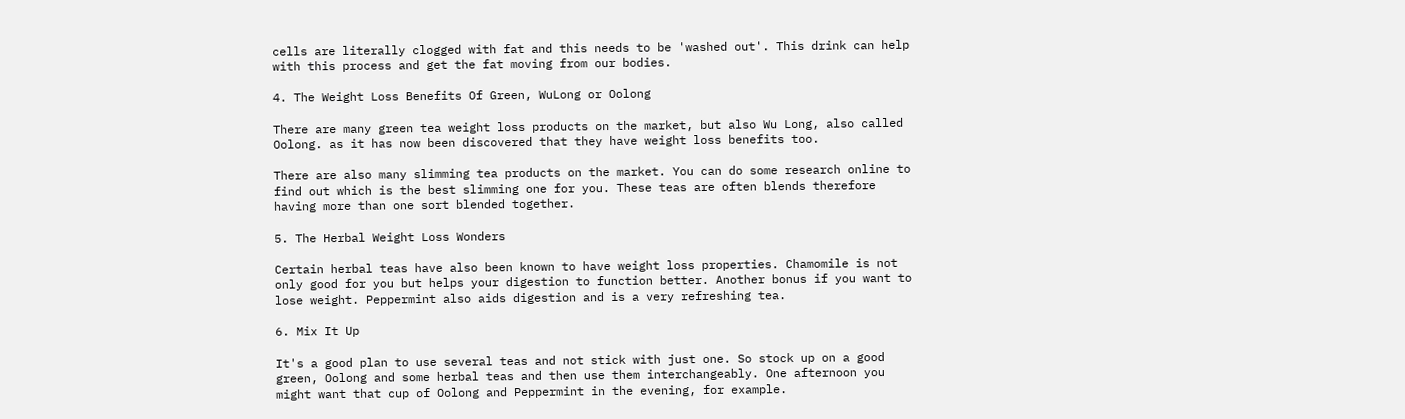cells are literally clogged with fat and this needs to be 'washed out'. This drink can help with this process and get the fat moving from our bodies.

4. The Weight Loss Benefits Of Green, WuLong or Oolong

There are many green tea weight loss products on the market, but also Wu Long, also called Oolong. as it has now been discovered that they have weight loss benefits too.

There are also many slimming tea products on the market. You can do some research online to find out which is the best slimming one for you. These teas are often blends therefore having more than one sort blended together.

5. The Herbal Weight Loss Wonders

Certain herbal teas have also been known to have weight loss properties. Chamomile is not only good for you but helps your digestion to function better. Another bonus if you want to lose weight. Peppermint also aids digestion and is a very refreshing tea.

6. Mix It Up

It's a good plan to use several teas and not stick with just one. So stock up on a good green, Oolong and some herbal teas and then use them interchangeably. One afternoon you might want that cup of Oolong and Peppermint in the evening, for example.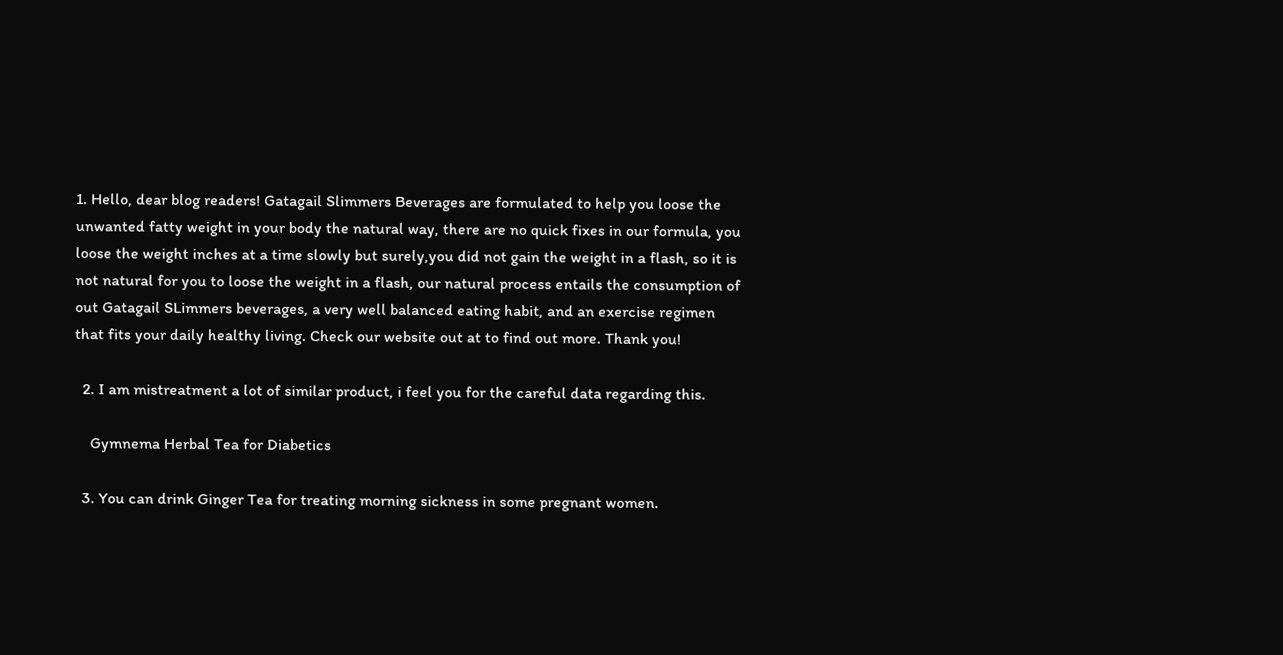1. Hello, dear blog readers! Gatagail Slimmers Beverages are formulated to help you loose the unwanted fatty weight in your body the natural way, there are no quick fixes in our formula, you loose the weight inches at a time slowly but surely,you did not gain the weight in a flash, so it is not natural for you to loose the weight in a flash, our natural process entails the consumption of out Gatagail SLimmers beverages, a very well balanced eating habit, and an exercise regimen that fits your daily healthy living. Check our website out at to find out more. Thank you!

  2. I am mistreatment a lot of similar product, i feel you for the careful data regarding this.

    Gymnema Herbal Tea for Diabetics

  3. You can drink Ginger Tea for treating morning sickness in some pregnant women.